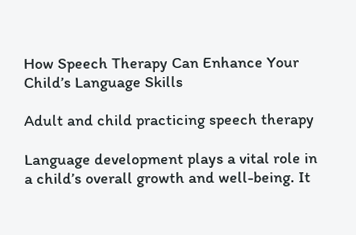How Speech Therapy Can Enhance Your Child’s Language Skills

Adult and child practicing speech therapy

Language development plays a vital role in a child’s overall growth and well-being. It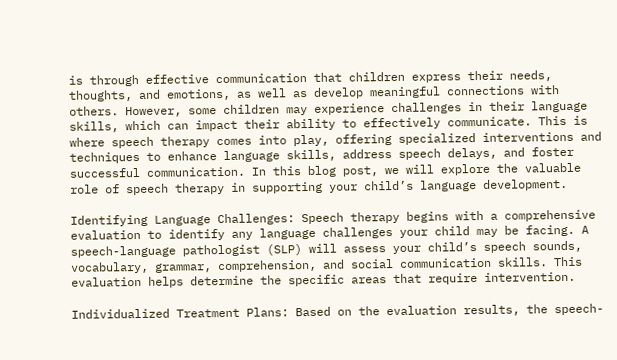is through effective communication that children express their needs, thoughts, and emotions, as well as develop meaningful connections with others. However, some children may experience challenges in their language skills, which can impact their ability to effectively communicate. This is where speech therapy comes into play, offering specialized interventions and techniques to enhance language skills, address speech delays, and foster successful communication. In this blog post, we will explore the valuable role of speech therapy in supporting your child’s language development.

Identifying Language Challenges: Speech therapy begins with a comprehensive evaluation to identify any language challenges your child may be facing. A speech-language pathologist (SLP) will assess your child’s speech sounds, vocabulary, grammar, comprehension, and social communication skills. This evaluation helps determine the specific areas that require intervention.

Individualized Treatment Plans: Based on the evaluation results, the speech-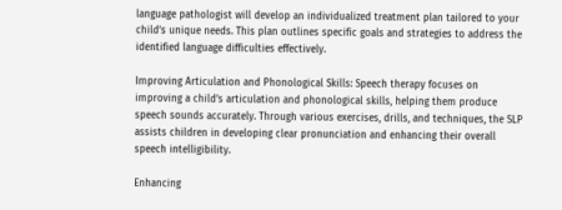language pathologist will develop an individualized treatment plan tailored to your child’s unique needs. This plan outlines specific goals and strategies to address the identified language difficulties effectively.

Improving Articulation and Phonological Skills: Speech therapy focuses on improving a child’s articulation and phonological skills, helping them produce speech sounds accurately. Through various exercises, drills, and techniques, the SLP assists children in developing clear pronunciation and enhancing their overall speech intelligibility.

Enhancing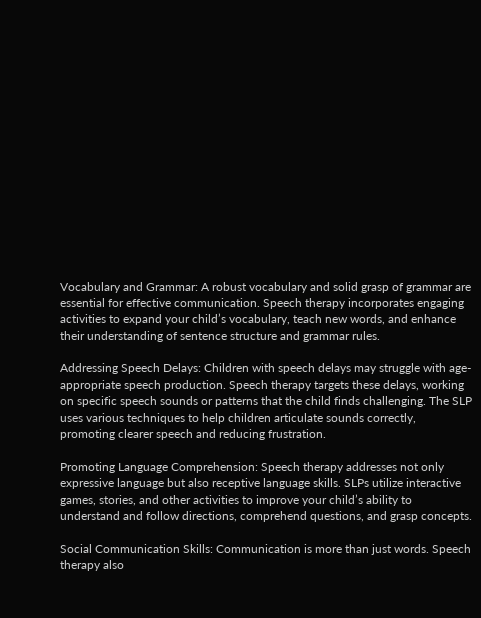Vocabulary and Grammar: A robust vocabulary and solid grasp of grammar are essential for effective communication. Speech therapy incorporates engaging activities to expand your child’s vocabulary, teach new words, and enhance their understanding of sentence structure and grammar rules.

Addressing Speech Delays: Children with speech delays may struggle with age-appropriate speech production. Speech therapy targets these delays, working on specific speech sounds or patterns that the child finds challenging. The SLP uses various techniques to help children articulate sounds correctly, promoting clearer speech and reducing frustration.

Promoting Language Comprehension: Speech therapy addresses not only expressive language but also receptive language skills. SLPs utilize interactive games, stories, and other activities to improve your child’s ability to understand and follow directions, comprehend questions, and grasp concepts.

Social Communication Skills: Communication is more than just words. Speech therapy also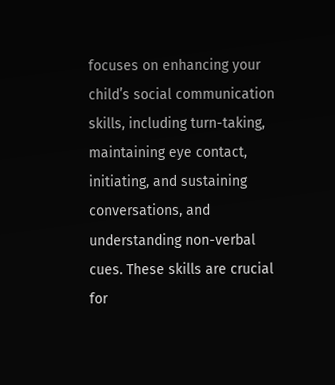focuses on enhancing your child’s social communication skills, including turn-taking, maintaining eye contact, initiating, and sustaining conversations, and understanding non-verbal cues. These skills are crucial for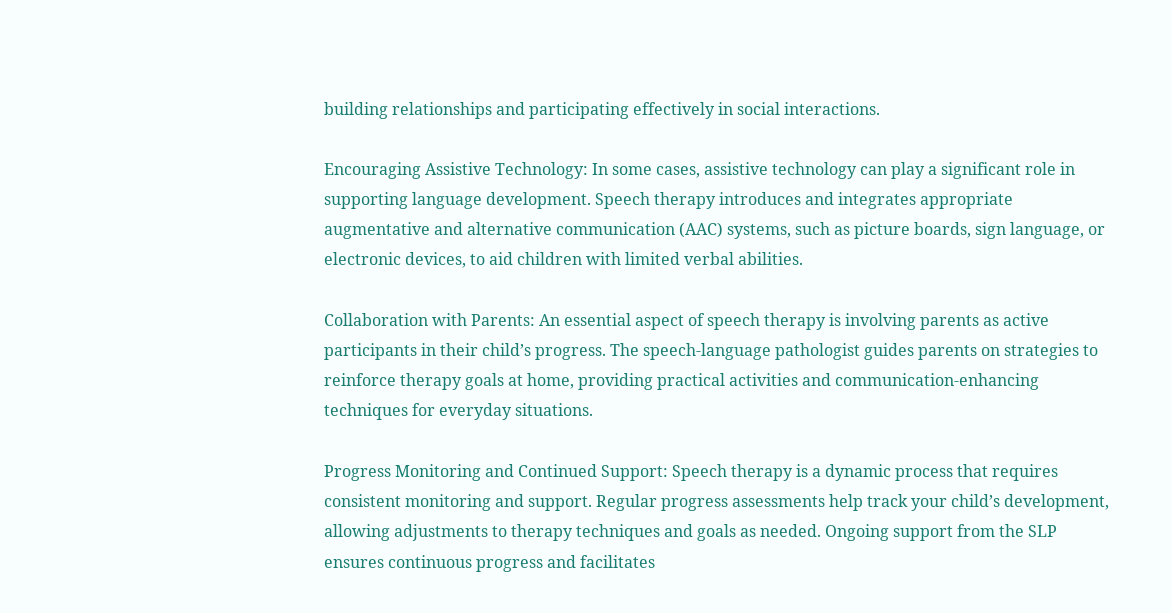building relationships and participating effectively in social interactions.

Encouraging Assistive Technology: In some cases, assistive technology can play a significant role in supporting language development. Speech therapy introduces and integrates appropriate augmentative and alternative communication (AAC) systems, such as picture boards, sign language, or electronic devices, to aid children with limited verbal abilities.

Collaboration with Parents: An essential aspect of speech therapy is involving parents as active participants in their child’s progress. The speech-language pathologist guides parents on strategies to reinforce therapy goals at home, providing practical activities and communication-enhancing techniques for everyday situations.

Progress Monitoring and Continued Support: Speech therapy is a dynamic process that requires consistent monitoring and support. Regular progress assessments help track your child’s development, allowing adjustments to therapy techniques and goals as needed. Ongoing support from the SLP ensures continuous progress and facilitates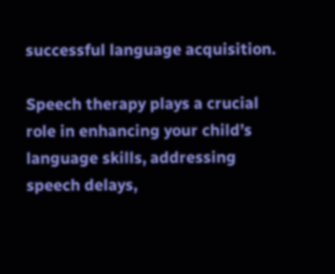successful language acquisition.

Speech therapy plays a crucial role in enhancing your child’s language skills, addressing speech delays,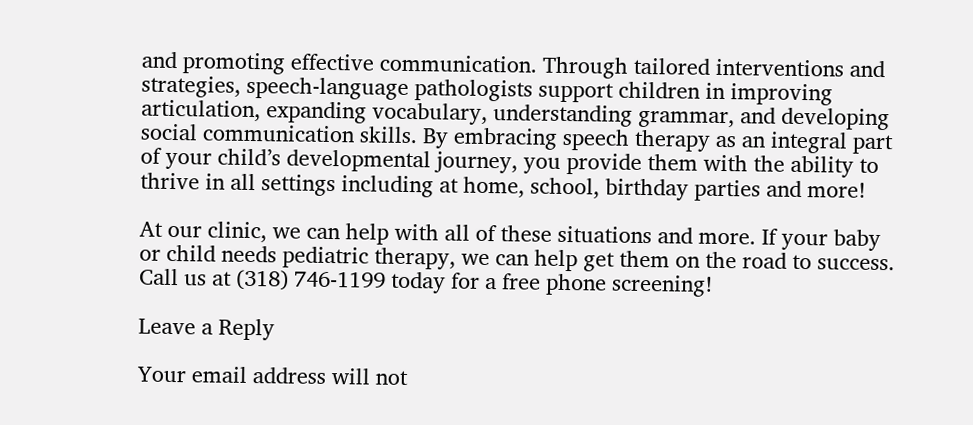and promoting effective communication. Through tailored interventions and strategies, speech-language pathologists support children in improving articulation, expanding vocabulary, understanding grammar, and developing social communication skills. By embracing speech therapy as an integral part of your child’s developmental journey, you provide them with the ability to thrive in all settings including at home, school, birthday parties and more!

At our clinic, we can help with all of these situations and more. If your baby or child needs pediatric therapy, we can help get them on the road to success. Call us at (318) 746-1199 today for a free phone screening!

Leave a Reply

Your email address will not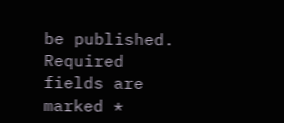be published. Required fields are marked *